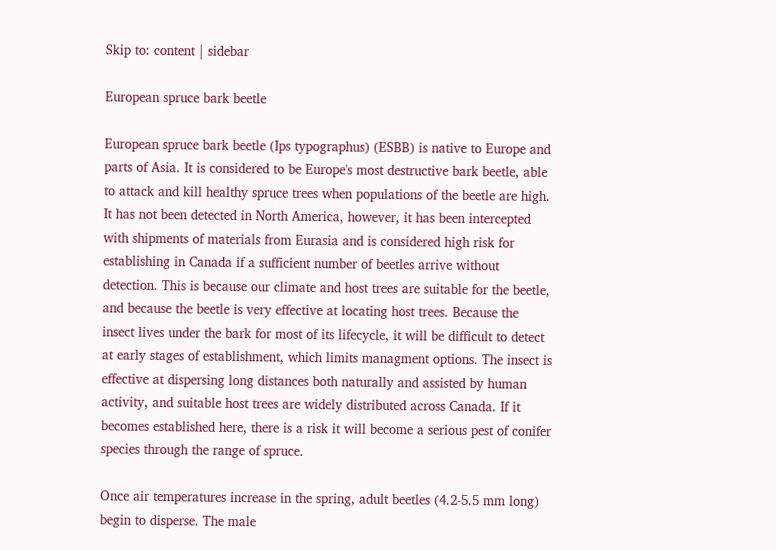Skip to: content | sidebar

European spruce bark beetle

European spruce bark beetle (Ips typographus) (ESBB) is native to Europe and parts of Asia. It is considered to be Europe's most destructive bark beetle, able to attack and kill healthy spruce trees when populations of the beetle are high. It has not been detected in North America, however, it has been intercepted with shipments of materials from Eurasia and is considered high risk for establishing in Canada if a sufficient number of beetles arrive without detection. This is because our climate and host trees are suitable for the beetle, and because the beetle is very effective at locating host trees. Because the insect lives under the bark for most of its lifecycle, it will be difficult to detect at early stages of establishment, which limits managment options. The insect is effective at dispersing long distances both naturally and assisted by human activity, and suitable host trees are widely distributed across Canada. If it becomes established here, there is a risk it will become a serious pest of conifer species through the range of spruce.

Once air temperatures increase in the spring, adult beetles (4.2-5.5 mm long) begin to disperse. The male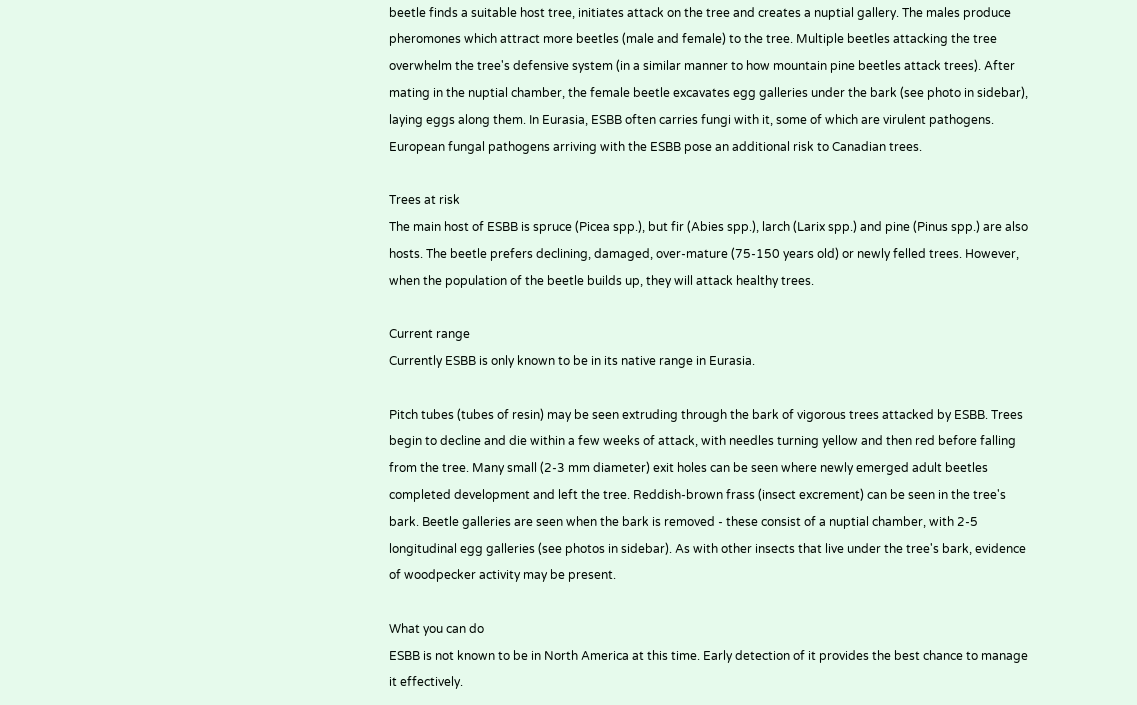beetle finds a suitable host tree, initiates attack on the tree and creates a nuptial gallery. The males produce pheromones which attract more beetles (male and female) to the tree. Multiple beetles attacking the tree overwhelm the tree's defensive system (in a similar manner to how mountain pine beetles attack trees). After mating in the nuptial chamber, the female beetle excavates egg galleries under the bark (see photo in sidebar), laying eggs along them. In Eurasia, ESBB often carries fungi with it, some of which are virulent pathogens. European fungal pathogens arriving with the ESBB pose an additional risk to Canadian trees.

Trees at risk
The main host of ESBB is spruce (Picea spp.), but fir (Abies spp.), larch (Larix spp.) and pine (Pinus spp.) are also hosts. The beetle prefers declining, damaged, over-mature (75-150 years old) or newly felled trees. However, when the population of the beetle builds up, they will attack healthy trees.

Current range
Currently ESBB is only known to be in its native range in Eurasia.

Pitch tubes (tubes of resin) may be seen extruding through the bark of vigorous trees attacked by ESBB. Trees begin to decline and die within a few weeks of attack, with needles turning yellow and then red before falling from the tree. Many small (2-3 mm diameter) exit holes can be seen where newly emerged adult beetles completed development and left the tree. Reddish-brown frass (insect excrement) can be seen in the tree's bark. Beetle galleries are seen when the bark is removed - these consist of a nuptial chamber, with 2-5 longitudinal egg galleries (see photos in sidebar). As with other insects that live under the tree's bark, evidence of woodpecker activity may be present.

What you can do
ESBB is not known to be in North America at this time. Early detection of it provides the best chance to manage it effectively.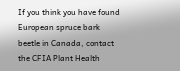If you think you have found European spruce bark beetle in Canada, contact the CFIA Plant Health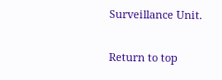Surveillance Unit.

Return to top